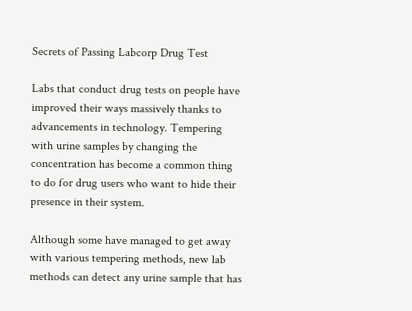Secrets of Passing Labcorp Drug Test

Labs that conduct drug tests on people have improved their ways massively thanks to advancements in technology. Tempering with urine samples by changing the concentration has become a common thing to do for drug users who want to hide their presence in their system.

Although some have managed to get away with various tempering methods, new lab methods can detect any urine sample that has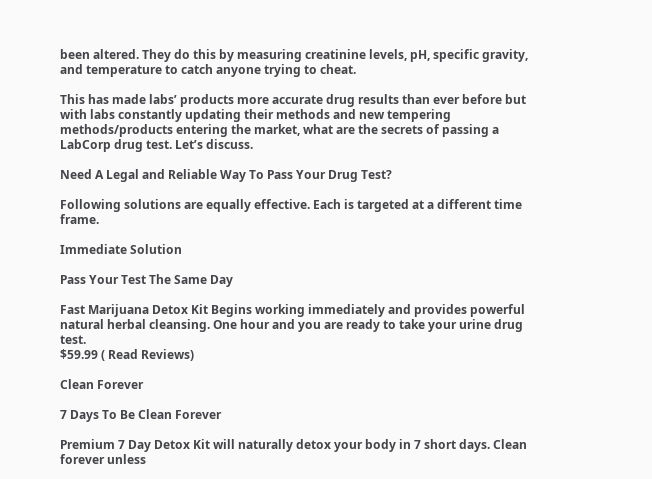been altered. They do this by measuring creatinine levels, pH, specific gravity, and temperature to catch anyone trying to cheat.

This has made labs’ products more accurate drug results than ever before but with labs constantly updating their methods and new tempering methods/products entering the market, what are the secrets of passing a LabCorp drug test. Let’s discuss.

Need A Legal and Reliable Way To Pass Your Drug Test?

Following solutions are equally effective. Each is targeted at a different time frame.

Immediate Solution

Pass Your Test The Same Day

Fast Marijuana Detox Kit Begins working immediately and provides powerful natural herbal cleansing. One hour and you are ready to take your urine drug test.
$59.99 ( Read Reviews)

Clean Forever

7 Days To Be Clean Forever

Premium 7 Day Detox Kit will naturally detox your body in 7 short days. Clean forever unless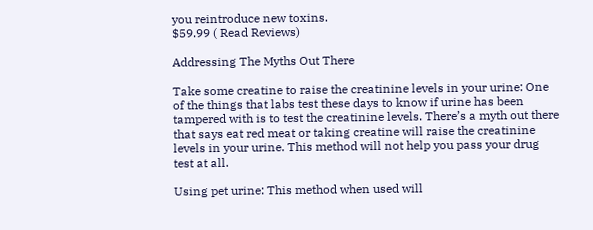you reintroduce new toxins.
$59.99 ( Read Reviews)

Addressing The Myths Out There

Take some creatine to raise the creatinine levels in your urine: One of the things that labs test these days to know if urine has been tampered with is to test the creatinine levels. There’s a myth out there that says eat red meat or taking creatine will raise the creatinine levels in your urine. This method will not help you pass your drug test at all.

Using pet urine: This method when used will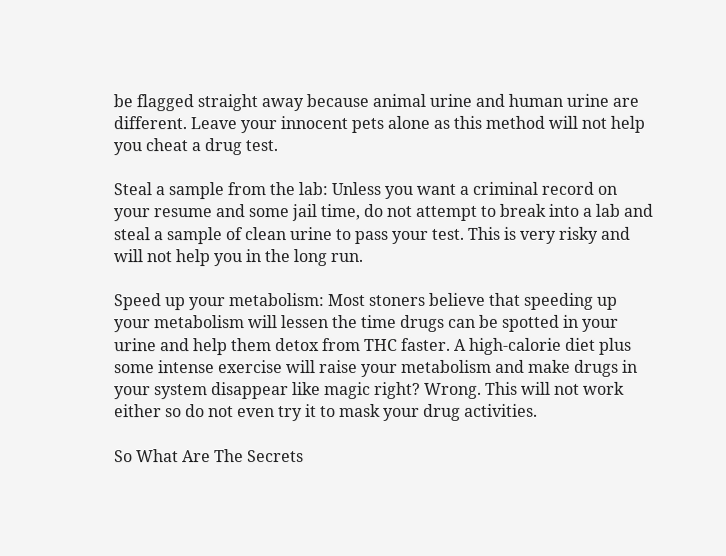be flagged straight away because animal urine and human urine are different. Leave your innocent pets alone as this method will not help you cheat a drug test.

Steal a sample from the lab: Unless you want a criminal record on your resume and some jail time, do not attempt to break into a lab and steal a sample of clean urine to pass your test. This is very risky and will not help you in the long run.

Speed up your metabolism: Most stoners believe that speeding up your metabolism will lessen the time drugs can be spotted in your urine and help them detox from THC faster. A high-calorie diet plus some intense exercise will raise your metabolism and make drugs in your system disappear like magic right? Wrong. This will not work either so do not even try it to mask your drug activities.

So What Are The Secrets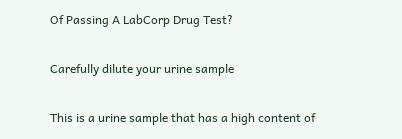Of Passing A LabCorp Drug Test?

Carefully dilute your urine sample

This is a urine sample that has a high content of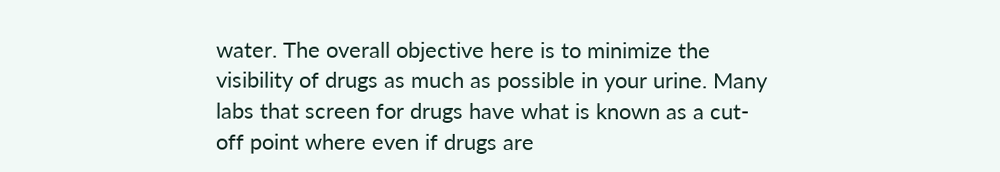water. The overall objective here is to minimize the visibility of drugs as much as possible in your urine. Many labs that screen for drugs have what is known as a cut-off point where even if drugs are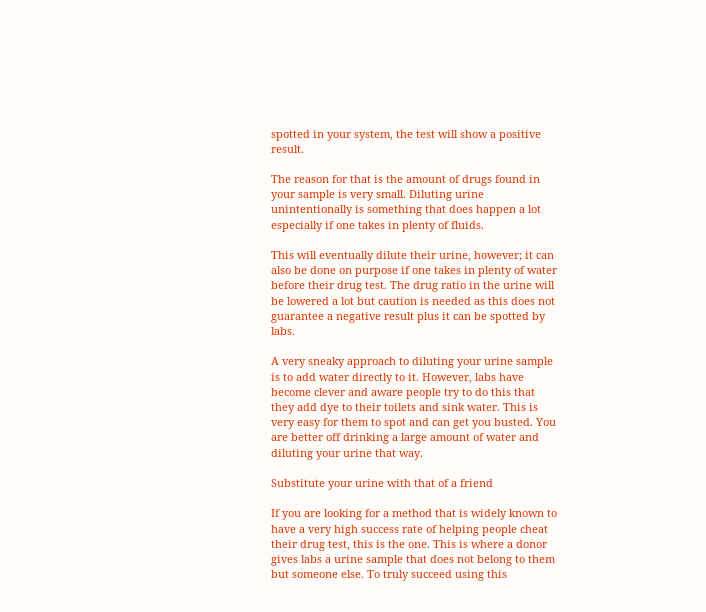spotted in your system, the test will show a positive result.

The reason for that is the amount of drugs found in your sample is very small. Diluting urine unintentionally is something that does happen a lot especially if one takes in plenty of fluids.

This will eventually dilute their urine, however; it can also be done on purpose if one takes in plenty of water before their drug test. The drug ratio in the urine will be lowered a lot but caution is needed as this does not guarantee a negative result plus it can be spotted by labs.

A very sneaky approach to diluting your urine sample is to add water directly to it. However, labs have become clever and aware people try to do this that they add dye to their toilets and sink water. This is very easy for them to spot and can get you busted. You are better off drinking a large amount of water and diluting your urine that way.

Substitute your urine with that of a friend

If you are looking for a method that is widely known to have a very high success rate of helping people cheat their drug test, this is the one. This is where a donor gives labs a urine sample that does not belong to them but someone else. To truly succeed using this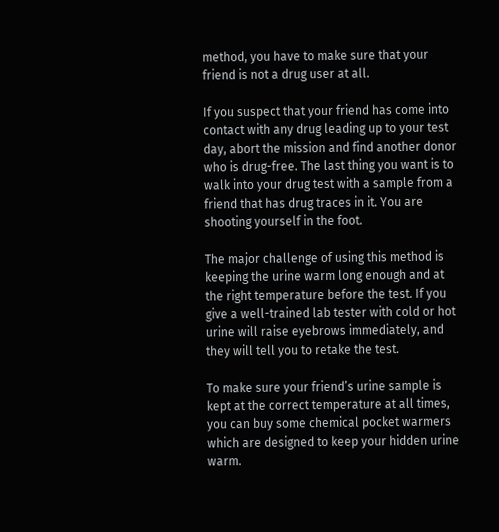method, you have to make sure that your friend is not a drug user at all.

If you suspect that your friend has come into contact with any drug leading up to your test day, abort the mission and find another donor who is drug-free. The last thing you want is to walk into your drug test with a sample from a friend that has drug traces in it. You are shooting yourself in the foot.

The major challenge of using this method is keeping the urine warm long enough and at the right temperature before the test. If you give a well-trained lab tester with cold or hot urine will raise eyebrows immediately, and they will tell you to retake the test.

To make sure your friend’s urine sample is kept at the correct temperature at all times, you can buy some chemical pocket warmers which are designed to keep your hidden urine warm.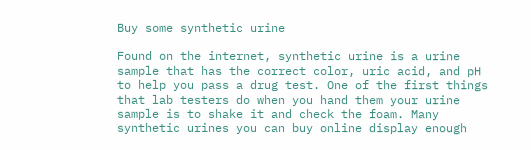Buy some synthetic urine

Found on the internet, synthetic urine is a urine sample that has the correct color, uric acid, and pH to help you pass a drug test. One of the first things that lab testers do when you hand them your urine sample is to shake it and check the foam. Many synthetic urines you can buy online display enough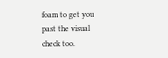foam to get you past the visual check too.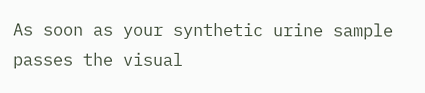As soon as your synthetic urine sample passes the visual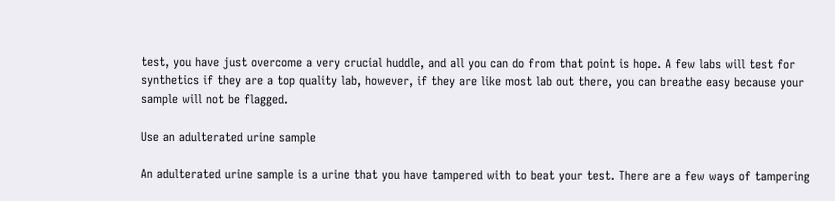test, you have just overcome a very crucial huddle, and all you can do from that point is hope. A few labs will test for synthetics if they are a top quality lab, however, if they are like most lab out there, you can breathe easy because your sample will not be flagged.

Use an adulterated urine sample

An adulterated urine sample is a urine that you have tampered with to beat your test. There are a few ways of tampering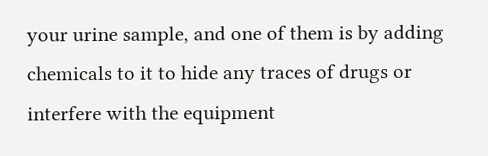your urine sample, and one of them is by adding chemicals to it to hide any traces of drugs or interfere with the equipment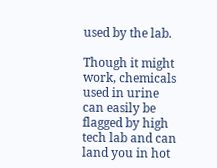used by the lab.

Though it might work, chemicals used in urine can easily be flagged by high tech lab and can land you in hot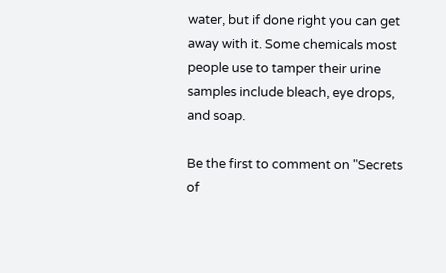water, but if done right you can get away with it. Some chemicals most people use to tamper their urine samples include bleach, eye drops, and soap.

Be the first to comment on "Secrets of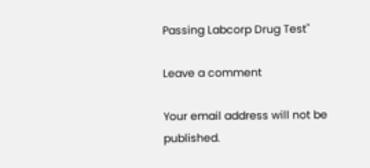Passing Labcorp Drug Test"

Leave a comment

Your email address will not be published.